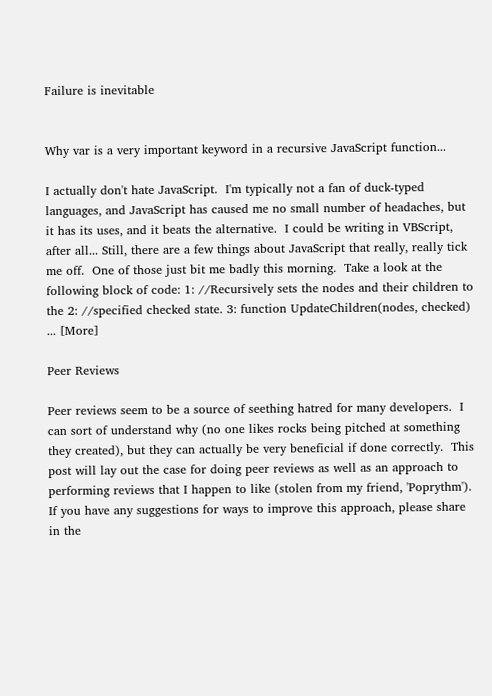Failure is inevitable


Why var is a very important keyword in a recursive JavaScript function...

I actually don't hate JavaScript.  I'm typically not a fan of duck-typed languages, and JavaScript has caused me no small number of headaches, but it has its uses, and it beats the alternative.  I could be writing in VBScript, after all... Still, there are a few things about JavaScript that really, really tick me off.  One of those just bit me badly this morning.  Take a look at the following block of code: 1: //Recursively sets the nodes and their children to the 2: //specified checked state. 3: function UpdateChildren(nodes, checked) ... [More]

Peer Reviews

Peer reviews seem to be a source of seething hatred for many developers.  I can sort of understand why (no one likes rocks being pitched at something they created), but they can actually be very beneficial if done correctly.  This post will lay out the case for doing peer reviews as well as an approach to performing reviews that I happen to like (stolen from my friend, 'Poprythm').  If you have any suggestions for ways to improve this approach, please share in the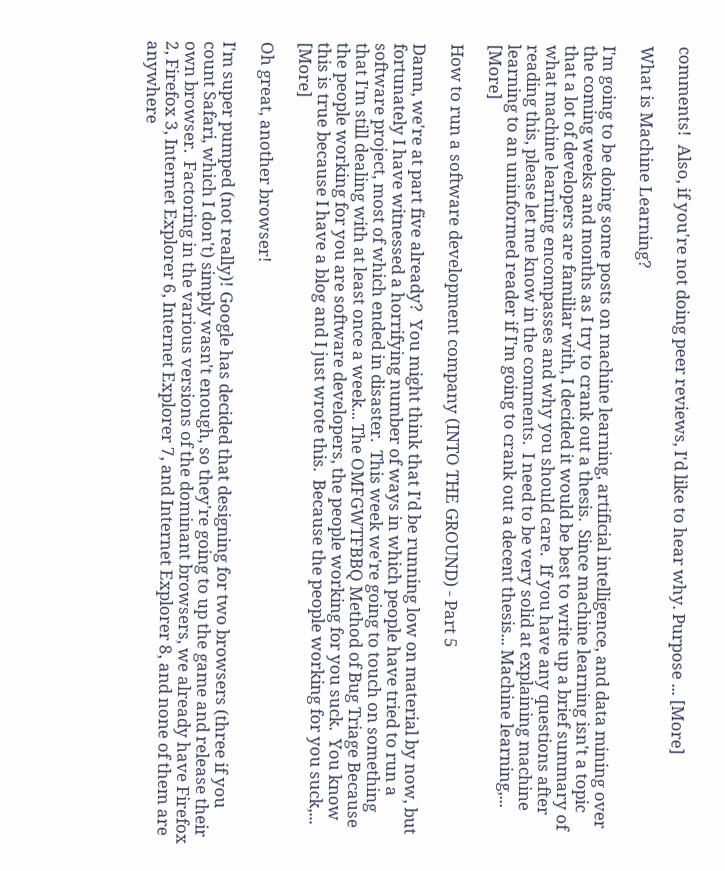comments!  Also, if you're not doing peer reviews, I'd like to hear why. Purpose ... [More]

What is Machine Learning?

I'm going to be doing some posts on machine learning, artificial intelligence, and data mining over the coming weeks and months as I try to crank out a thesis.  Since machine learning isn't a topic that a lot of developers are familiar with, I decided it would be best to write up a brief summary of what machine learning encompasses and why you should care.  If you have any questions after reading this, please let me know in the comments.  I need to be very solid at explaining machine learning to an uninformed reader if I'm going to crank out a decent thesis... Machine learning,... [More]

How to run a software development company (INTO THE GROUND) - Part 5

Damn, we're at part five already?  You might think that I'd be running low on material by now, but fortunately I have witnessed a horrifying number of ways in which people have tried to run a software project, most of which ended in disaster.  This week we're going to touch on something that I'm still dealing with at least once a week... The OMFGWTFBBQ Method of Bug Triage Because the people working for you are software developers, the people working for you suck.  You know this is true because I have a blog and I just wrote this.  Because the people working for you suck,... [More]

Oh great, another browser!

I'm super pumped (not really)! Google has decided that designing for two browsers (three if you count Safari, which I don't) simply wasn't enough, so they're going to up the game and release their own browser.  Factoring in the various versions of the dominant browsers, we already have Firefox 2, Firefox 3, Internet Explorer 6, Internet Explorer 7, and Internet Explorer 8, and none of them are anywhere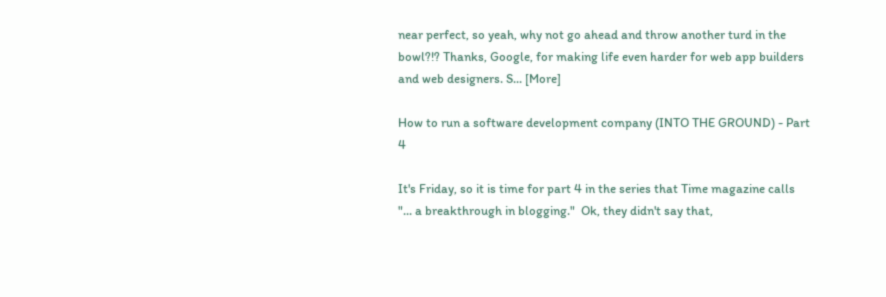near perfect, so yeah, why not go ahead and throw another turd in the bowl?!? Thanks, Google, for making life even harder for web app builders and web designers. S... [More]

How to run a software development company (INTO THE GROUND) - Part 4

It's Friday, so it is time for part 4 in the series that Time magazine calls "... a breakthrough in blogging."  Ok, they didn't say that,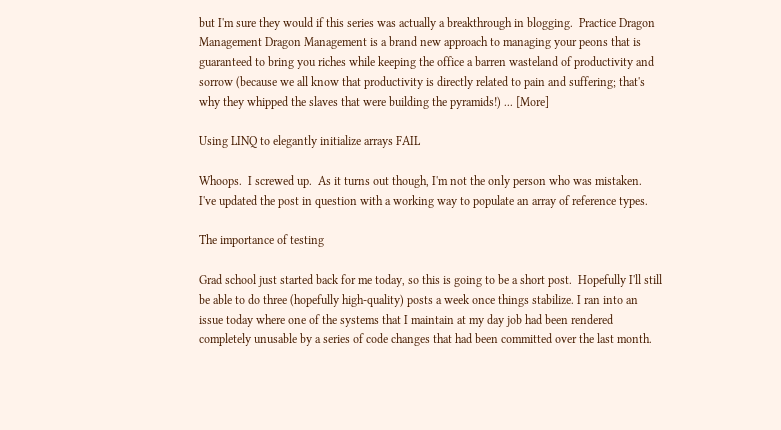but I'm sure they would if this series was actually a breakthrough in blogging.  Practice Dragon Management Dragon Management is a brand new approach to managing your peons that is guaranteed to bring you riches while keeping the office a barren wasteland of productivity and sorrow (because we all know that productivity is directly related to pain and suffering; that's why they whipped the slaves that were building the pyramids!) ... [More]

Using LINQ to elegantly initialize arrays FAIL

Whoops.  I screwed up.  As it turns out though, I'm not the only person who was mistaken.  I've updated the post in question with a working way to populate an array of reference types.

The importance of testing

Grad school just started back for me today, so this is going to be a short post.  Hopefully I'll still be able to do three (hopefully high-quality) posts a week once things stabilize. I ran into an issue today where one of the systems that I maintain at my day job had been rendered completely unusable by a series of code changes that had been committed over the last month.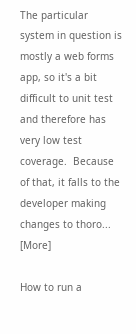The particular system in question is mostly a web forms app, so it's a bit difficult to unit test and therefore has very low test coverage.  Because of that, it falls to the developer making changes to thoro... [More]

How to run a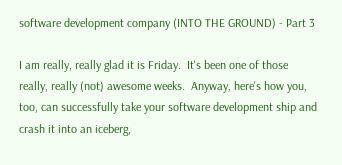software development company (INTO THE GROUND) - Part 3

I am really, really glad it is Friday.  It's been one of those really, really (not) awesome weeks.  Anyway, here's how you, too, can successfully take your software development ship and crash it into an iceberg,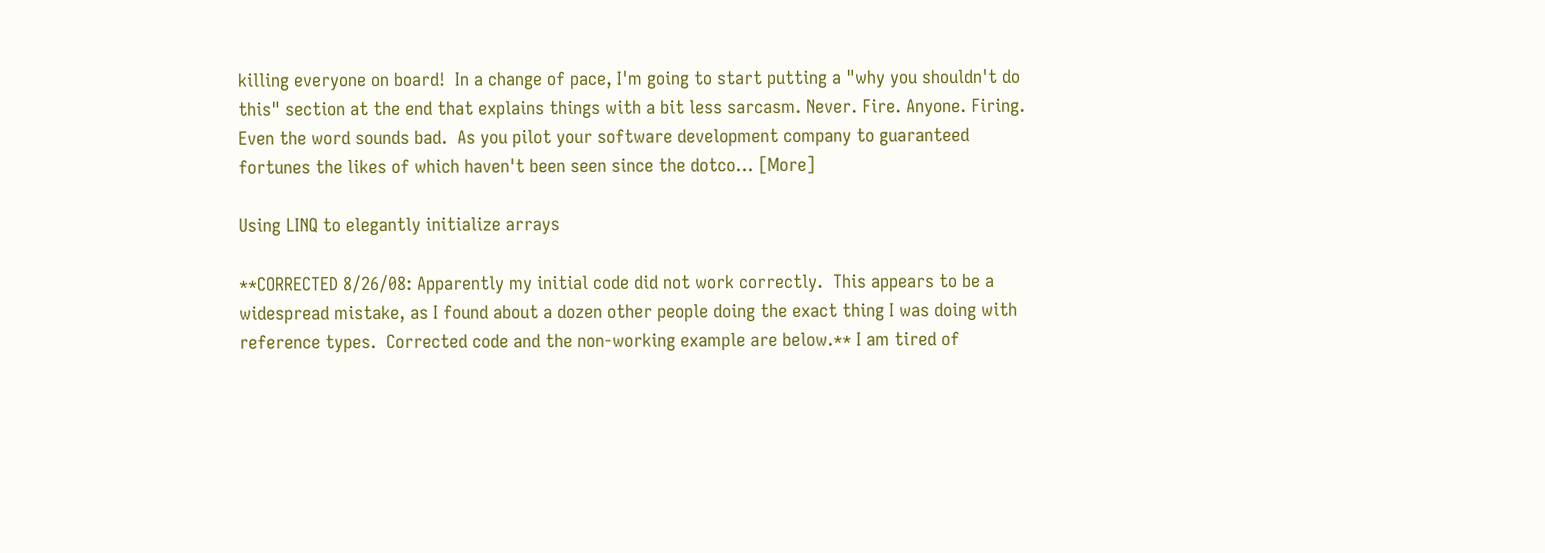killing everyone on board!  In a change of pace, I'm going to start putting a "why you shouldn't do this" section at the end that explains things with a bit less sarcasm. Never. Fire. Anyone. Firing.  Even the word sounds bad.  As you pilot your software development company to guaranteed fortunes the likes of which haven't been seen since the dotco... [More]

Using LINQ to elegantly initialize arrays

**CORRECTED 8/26/08: Apparently my initial code did not work correctly.  This appears to be a widespread mistake, as I found about a dozen other people doing the exact thing I was doing with reference types.  Corrected code and the non-working example are below.** I am tired of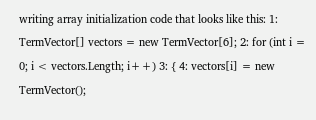writing array initialization code that looks like this: 1: TermVector[] vectors = new TermVector[6]; 2: for (int i = 0; i < vectors.Length; i++) 3: { 4: vectors[i] = new TermVector();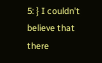5: } I couldn't believe that there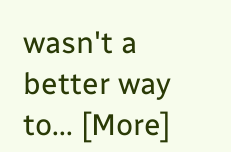wasn't a better way to... [More]